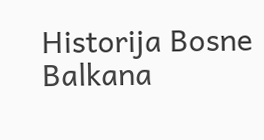Historija Bosne Balkana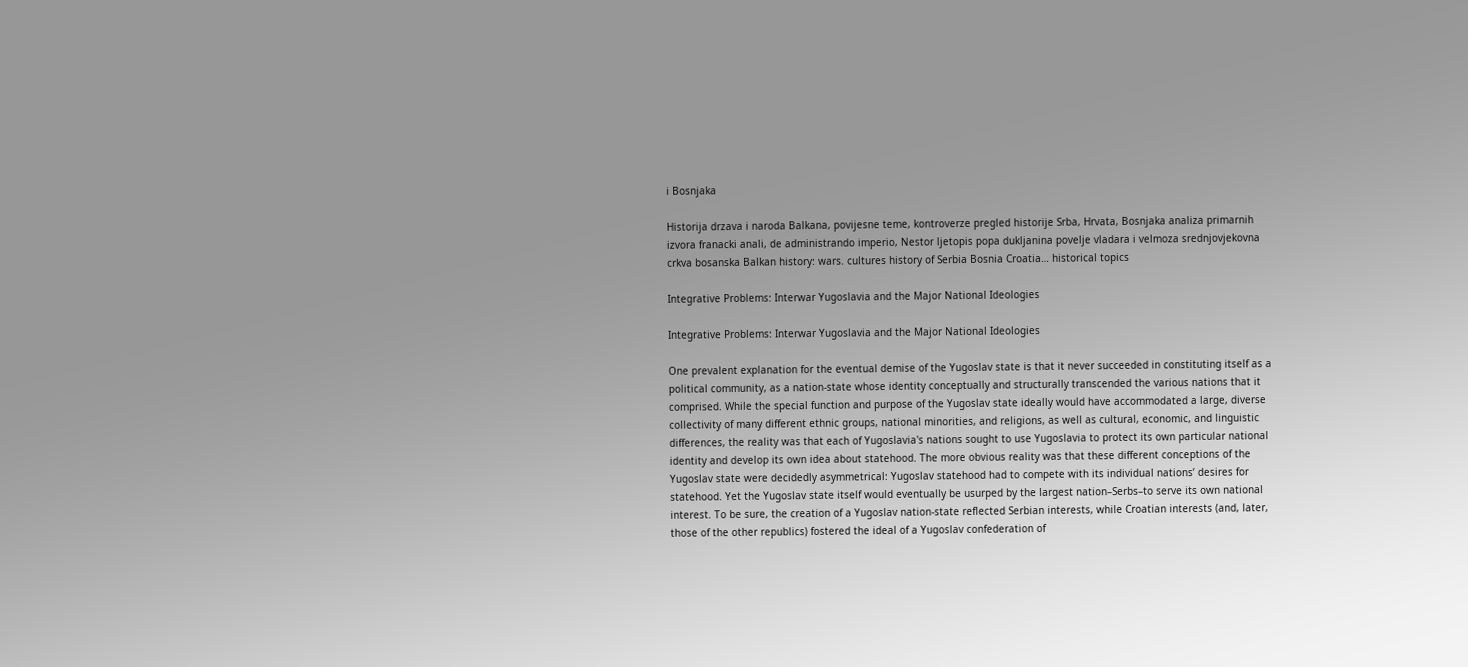i Bosnjaka

Historija drzava i naroda Balkana, povijesne teme, kontroverze pregled historije Srba, Hrvata, Bosnjaka analiza primarnih izvora franacki anali, de administrando imperio, Nestor ljetopis popa dukljanina povelje vladara i velmoza srednjovjekovna crkva bosanska Balkan history: wars. cultures history of Serbia Bosnia Croatia… historical topics

Integrative Problems: Interwar Yugoslavia and the Major National Ideologies

Integrative Problems: Interwar Yugoslavia and the Major National Ideologies

One prevalent explanation for the eventual demise of the Yugoslav state is that it never succeeded in constituting itself as a political community, as a nation-state whose identity conceptually and structurally transcended the various nations that it comprised. While the special function and purpose of the Yugoslav state ideally would have accommodated a large, diverse collectivity of many different ethnic groups, national minorities, and religions, as well as cultural, economic, and linguistic differences, the reality was that each of Yugoslavia's nations sought to use Yugoslavia to protect its own particular national identity and develop its own idea about statehood. The more obvious reality was that these different conceptions of the Yugoslav state were decidedly asymmetrical: Yugoslav statehood had to compete with its individual nations’ desires for statehood. Yet the Yugoslav state itself would eventually be usurped by the largest nation–Serbs–to serve its own national interest. To be sure, the creation of a Yugoslav nation-state reflected Serbian interests, while Croatian interests (and, later, those of the other republics) fostered the ideal of a Yugoslav confederation of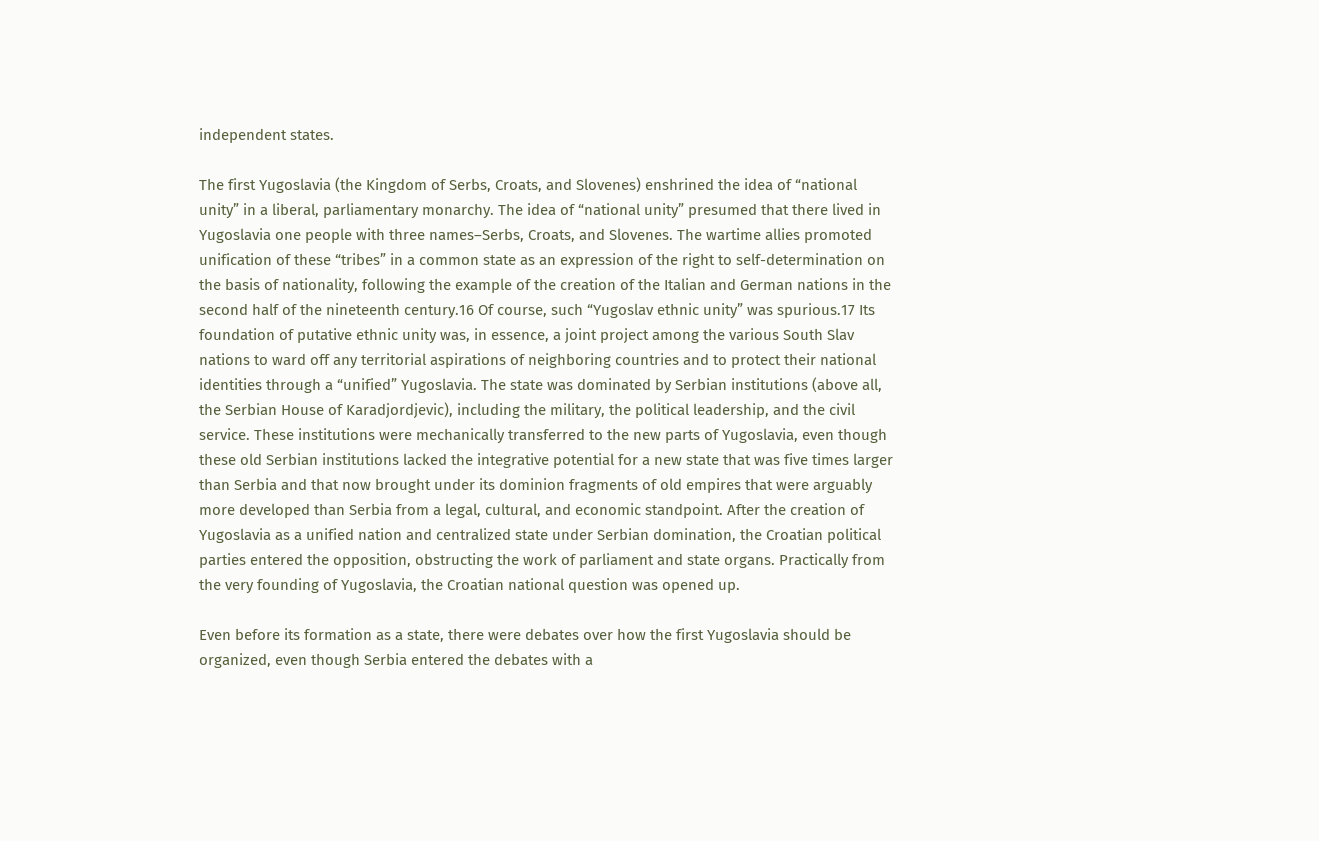independent states.

The first Yugoslavia (the Kingdom of Serbs, Croats, and Slovenes) enshrined the idea of “national unity” in a liberal, parliamentary monarchy. The idea of “national unity” presumed that there lived in Yugoslavia one people with three names–Serbs, Croats, and Slovenes. The wartime allies promoted unification of these “tribes” in a common state as an expression of the right to self-determination on the basis of nationality, following the example of the creation of the Italian and German nations in the second half of the nineteenth century.16 Of course, such “Yugoslav ethnic unity” was spurious.17 Its foundation of putative ethnic unity was, in essence, a joint project among the various South Slav nations to ward off any territorial aspirations of neighboring countries and to protect their national identities through a “unified” Yugoslavia. The state was dominated by Serbian institutions (above all, the Serbian House of Karadjordjevic), including the military, the political leadership, and the civil service. These institutions were mechanically transferred to the new parts of Yugoslavia, even though these old Serbian institutions lacked the integrative potential for a new state that was five times larger than Serbia and that now brought under its dominion fragments of old empires that were arguably more developed than Serbia from a legal, cultural, and economic standpoint. After the creation of Yugoslavia as a unified nation and centralized state under Serbian domination, the Croatian political parties entered the opposition, obstructing the work of parliament and state organs. Practically from the very founding of Yugoslavia, the Croatian national question was opened up.

Even before its formation as a state, there were debates over how the first Yugoslavia should be organized, even though Serbia entered the debates with a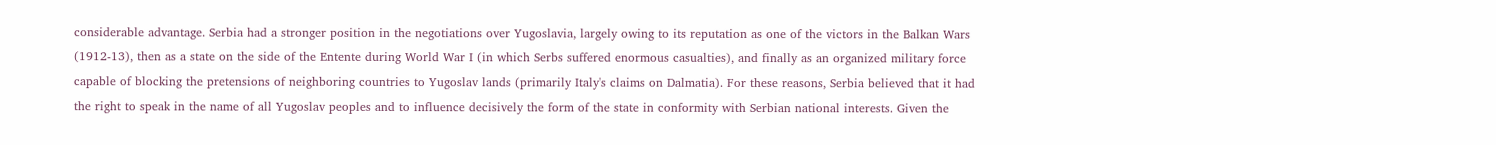considerable advantage. Serbia had a stronger position in the negotiations over Yugoslavia, largely owing to its reputation as one of the victors in the Balkan Wars (1912-13), then as a state on the side of the Entente during World War I (in which Serbs suffered enormous casualties), and finally as an organized military force capable of blocking the pretensions of neighboring countries to Yugoslav lands (primarily Italy's claims on Dalmatia). For these reasons, Serbia believed that it had the right to speak in the name of all Yugoslav peoples and to influence decisively the form of the state in conformity with Serbian national interests. Given the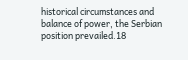historical circumstances and balance of power, the Serbian position prevailed.18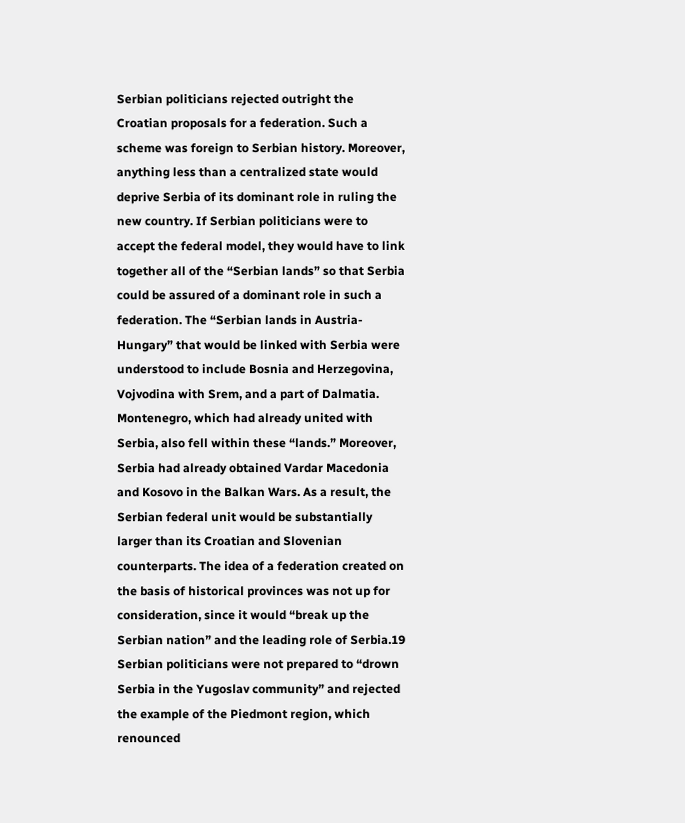Serbian politicians rejected outright the Croatian proposals for a federation. Such a scheme was foreign to Serbian history. Moreover, anything less than a centralized state would deprive Serbia of its dominant role in ruling the new country. If Serbian politicians were to accept the federal model, they would have to link together all of the “Serbian lands” so that Serbia could be assured of a dominant role in such a federation. The “Serbian lands in Austria-Hungary” that would be linked with Serbia were understood to include Bosnia and Herzegovina, Vojvodina with Srem, and a part of Dalmatia. Montenegro, which had already united with Serbia, also fell within these “lands.” Moreover, Serbia had already obtained Vardar Macedonia and Kosovo in the Balkan Wars. As a result, the Serbian federal unit would be substantially larger than its Croatian and Slovenian counterparts. The idea of a federation created on the basis of historical provinces was not up for consideration, since it would “break up the Serbian nation” and the leading role of Serbia.19 Serbian politicians were not prepared to “drown Serbia in the Yugoslav community” and rejected the example of the Piedmont region, which renounced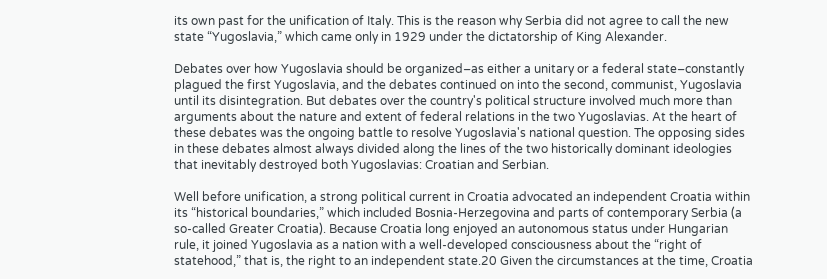its own past for the unification of Italy. This is the reason why Serbia did not agree to call the new state “Yugoslavia,” which came only in 1929 under the dictatorship of King Alexander.

Debates over how Yugoslavia should be organized–as either a unitary or a federal state–constantly plagued the first Yugoslavia, and the debates continued on into the second, communist, Yugoslavia until its disintegration. But debates over the country's political structure involved much more than arguments about the nature and extent of federal relations in the two Yugoslavias. At the heart of these debates was the ongoing battle to resolve Yugoslavia's national question. The opposing sides in these debates almost always divided along the lines of the two historically dominant ideologies that inevitably destroyed both Yugoslavias: Croatian and Serbian.

Well before unification, a strong political current in Croatia advocated an independent Croatia within its “historical boundaries,” which included Bosnia-Herzegovina and parts of contemporary Serbia (a so-called Greater Croatia). Because Croatia long enjoyed an autonomous status under Hungarian rule, it joined Yugoslavia as a nation with a well-developed consciousness about the “right of statehood,” that is, the right to an independent state.20 Given the circumstances at the time, Croatia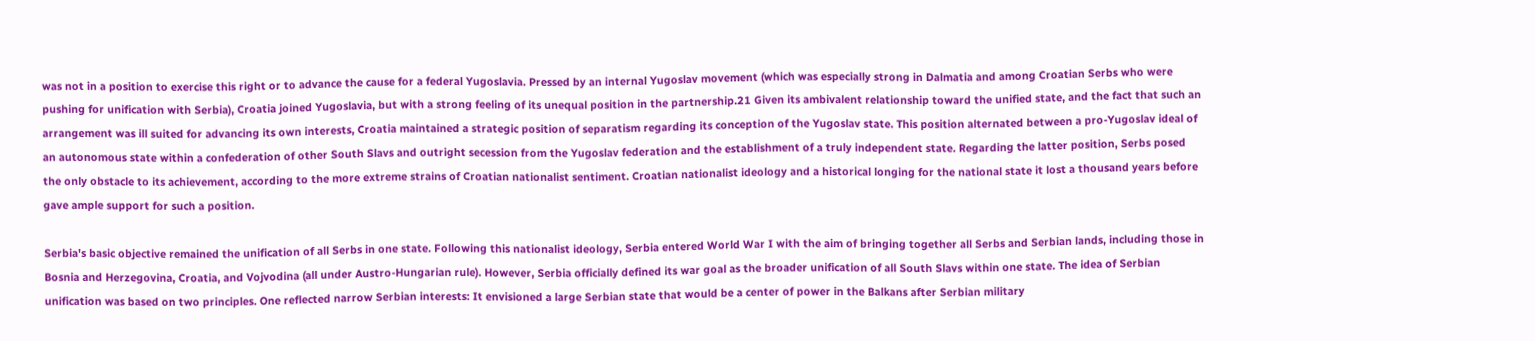was not in a position to exercise this right or to advance the cause for a federal Yugoslavia. Pressed by an internal Yugoslav movement (which was especially strong in Dalmatia and among Croatian Serbs who were pushing for unification with Serbia), Croatia joined Yugoslavia, but with a strong feeling of its unequal position in the partnership.21 Given its ambivalent relationship toward the unified state, and the fact that such an arrangement was ill suited for advancing its own interests, Croatia maintained a strategic position of separatism regarding its conception of the Yugoslav state. This position alternated between a pro-Yugoslav ideal of an autonomous state within a confederation of other South Slavs and outright secession from the Yugoslav federation and the establishment of a truly independent state. Regarding the latter position, Serbs posed the only obstacle to its achievement, according to the more extreme strains of Croatian nationalist sentiment. Croatian nationalist ideology and a historical longing for the national state it lost a thousand years before gave ample support for such a position.

Serbia's basic objective remained the unification of all Serbs in one state. Following this nationalist ideology, Serbia entered World War I with the aim of bringing together all Serbs and Serbian lands, including those in Bosnia and Herzegovina, Croatia, and Vojvodina (all under Austro-Hungarian rule). However, Serbia officially defined its war goal as the broader unification of all South Slavs within one state. The idea of Serbian unification was based on two principles. One reflected narrow Serbian interests: It envisioned a large Serbian state that would be a center of power in the Balkans after Serbian military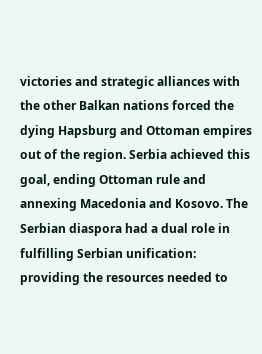victories and strategic alliances with the other Balkan nations forced the dying Hapsburg and Ottoman empires out of the region. Serbia achieved this goal, ending Ottoman rule and annexing Macedonia and Kosovo. The Serbian diaspora had a dual role in fulfilling Serbian unification: providing the resources needed to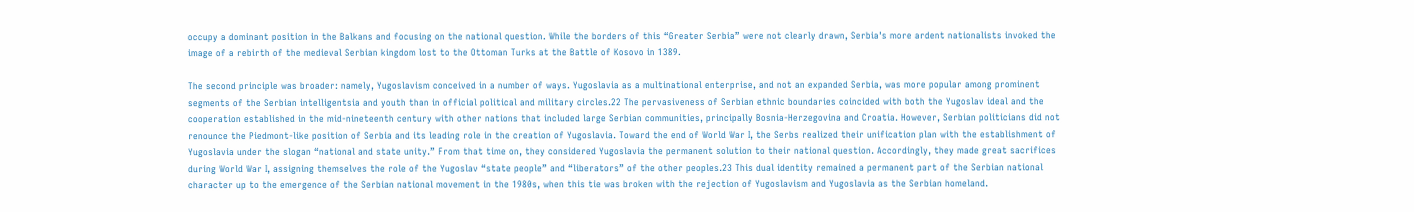occupy a dominant position in the Balkans and focusing on the national question. While the borders of this “Greater Serbia” were not clearly drawn, Serbia's more ardent nationalists invoked the image of a rebirth of the medieval Serbian kingdom lost to the Ottoman Turks at the Battle of Kosovo in 1389.

The second principle was broader: namely, Yugoslavism conceived in a number of ways. Yugoslavia as a multinational enterprise, and not an expanded Serbia, was more popular among prominent segments of the Serbian intelligentsia and youth than in official political and military circles.22 The pervasiveness of Serbian ethnic boundaries coincided with both the Yugoslav ideal and the cooperation established in the mid-nineteenth century with other nations that included large Serbian communities, principally Bosnia-Herzegovina and Croatia. However, Serbian politicians did not renounce the Piedmont-like position of Serbia and its leading role in the creation of Yugoslavia. Toward the end of World War I, the Serbs realized their unification plan with the establishment of Yugoslavia under the slogan “national and state unity.” From that time on, they considered Yugoslavia the permanent solution to their national question. Accordingly, they made great sacrifices during World War I, assigning themselves the role of the Yugoslav “state people” and “liberators” of the other peoples.23 This dual identity remained a permanent part of the Serbian national character up to the emergence of the Serbian national movement in the 1980s, when this tie was broken with the rejection of Yugoslavism and Yugoslavia as the Serbian homeland.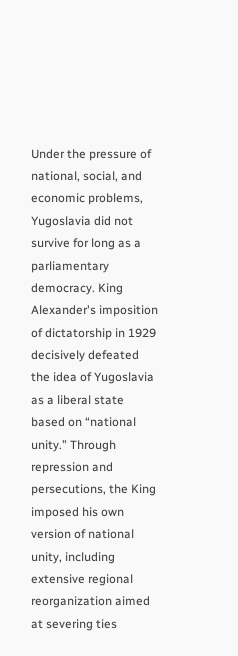Under the pressure of national, social, and economic problems, Yugoslavia did not survive for long as a parliamentary democracy. King Alexander's imposition of dictatorship in 1929 decisively defeated the idea of Yugoslavia as a liberal state based on “national unity.” Through repression and persecutions, the King imposed his own version of national unity, including extensive regional reorganization aimed at severing ties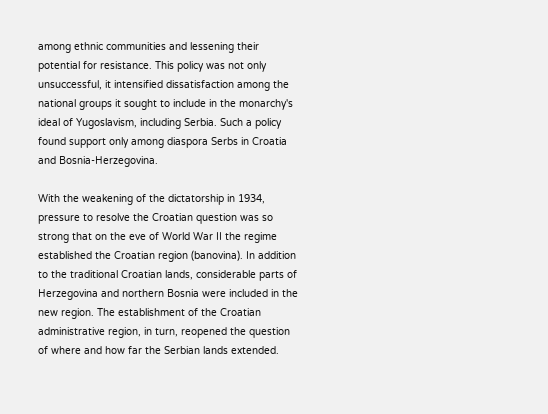among ethnic communities and lessening their potential for resistance. This policy was not only unsuccessful, it intensified dissatisfaction among the national groups it sought to include in the monarchy's ideal of Yugoslavism, including Serbia. Such a policy found support only among diaspora Serbs in Croatia and Bosnia-Herzegovina.

With the weakening of the dictatorship in 1934, pressure to resolve the Croatian question was so strong that on the eve of World War II the regime established the Croatian region (banovina). In addition to the traditional Croatian lands, considerable parts of Herzegovina and northern Bosnia were included in the new region. The establishment of the Croatian administrative region, in turn, reopened the question of where and how far the Serbian lands extended.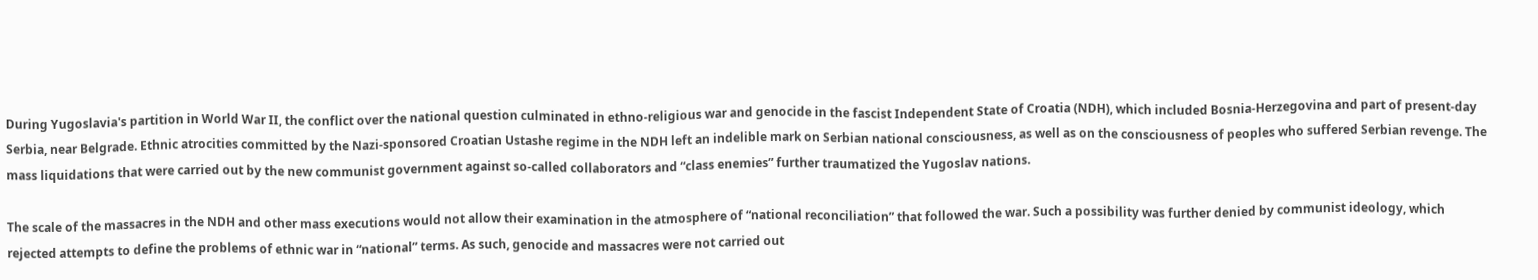During Yugoslavia's partition in World War II, the conflict over the national question culminated in ethno-religious war and genocide in the fascist Independent State of Croatia (NDH), which included Bosnia-Herzegovina and part of present-day Serbia, near Belgrade. Ethnic atrocities committed by the Nazi-sponsored Croatian Ustashe regime in the NDH left an indelible mark on Serbian national consciousness, as well as on the consciousness of peoples who suffered Serbian revenge. The mass liquidations that were carried out by the new communist government against so-called collaborators and “class enemies” further traumatized the Yugoslav nations.

The scale of the massacres in the NDH and other mass executions would not allow their examination in the atmosphere of “national reconciliation” that followed the war. Such a possibility was further denied by communist ideology, which rejected attempts to define the problems of ethnic war in “national” terms. As such, genocide and massacres were not carried out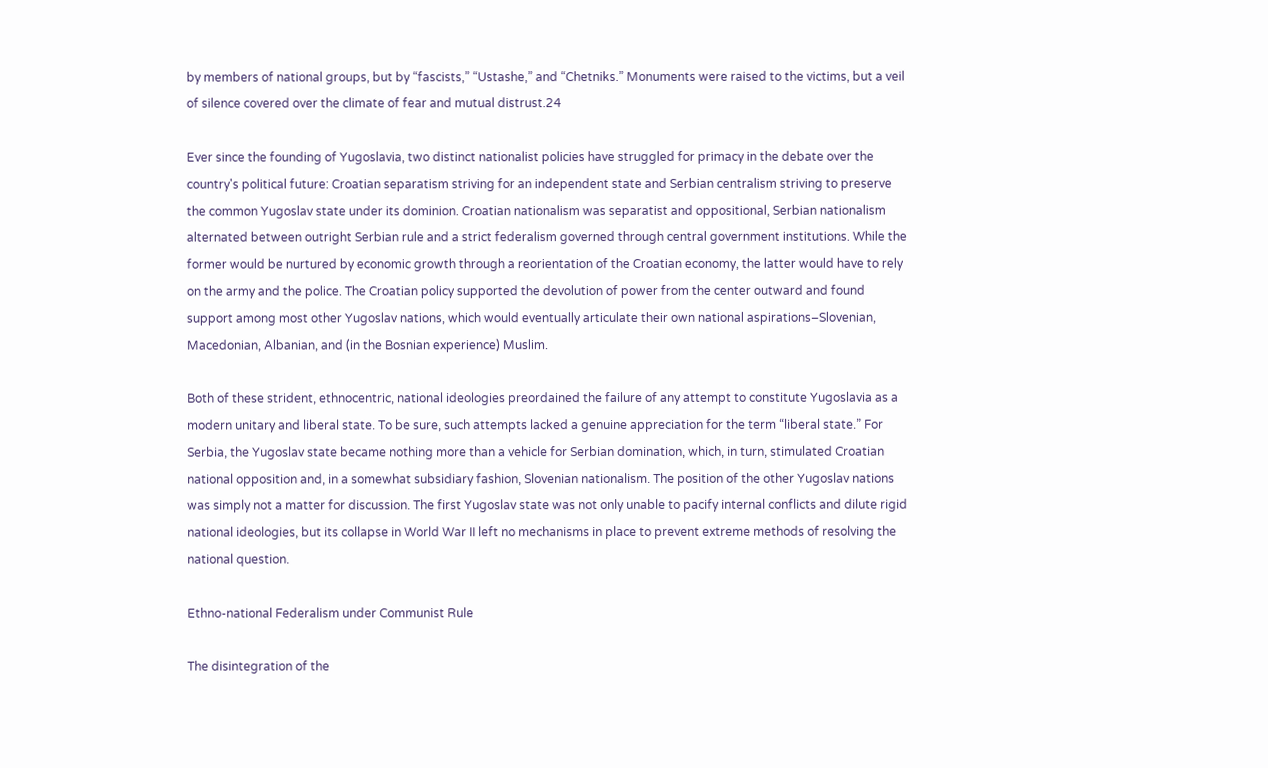by members of national groups, but by “fascists,” “Ustashe,” and “Chetniks.” Monuments were raised to the victims, but a veil of silence covered over the climate of fear and mutual distrust.24

Ever since the founding of Yugoslavia, two distinct nationalist policies have struggled for primacy in the debate over the country's political future: Croatian separatism striving for an independent state and Serbian centralism striving to preserve the common Yugoslav state under its dominion. Croatian nationalism was separatist and oppositional, Serbian nationalism alternated between outright Serbian rule and a strict federalism governed through central government institutions. While the former would be nurtured by economic growth through a reorientation of the Croatian economy, the latter would have to rely on the army and the police. The Croatian policy supported the devolution of power from the center outward and found support among most other Yugoslav nations, which would eventually articulate their own national aspirations–Slovenian, Macedonian, Albanian, and (in the Bosnian experience) Muslim.

Both of these strident, ethnocentric, national ideologies preordained the failure of any attempt to constitute Yugoslavia as a modern unitary and liberal state. To be sure, such attempts lacked a genuine appreciation for the term “liberal state.” For Serbia, the Yugoslav state became nothing more than a vehicle for Serbian domination, which, in turn, stimulated Croatian national opposition and, in a somewhat subsidiary fashion, Slovenian nationalism. The position of the other Yugoslav nations was simply not a matter for discussion. The first Yugoslav state was not only unable to pacify internal conflicts and dilute rigid national ideologies, but its collapse in World War II left no mechanisms in place to prevent extreme methods of resolving the national question.

Ethno-national Federalism under Communist Rule

The disintegration of the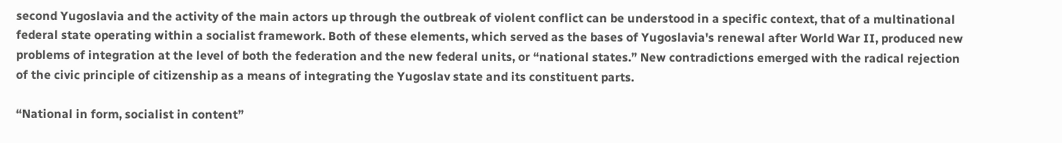second Yugoslavia and the activity of the main actors up through the outbreak of violent conflict can be understood in a specific context, that of a multinational federal state operating within a socialist framework. Both of these elements, which served as the bases of Yugoslavia's renewal after World War II, produced new problems of integration at the level of both the federation and the new federal units, or “national states.” New contradictions emerged with the radical rejection of the civic principle of citizenship as a means of integrating the Yugoslav state and its constituent parts.

“National in form, socialist in content”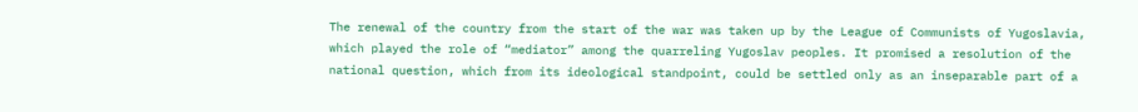The renewal of the country from the start of the war was taken up by the League of Communists of Yugoslavia, which played the role of “mediator” among the quarreling Yugoslav peoples. It promised a resolution of the national question, which from its ideological standpoint, could be settled only as an inseparable part of a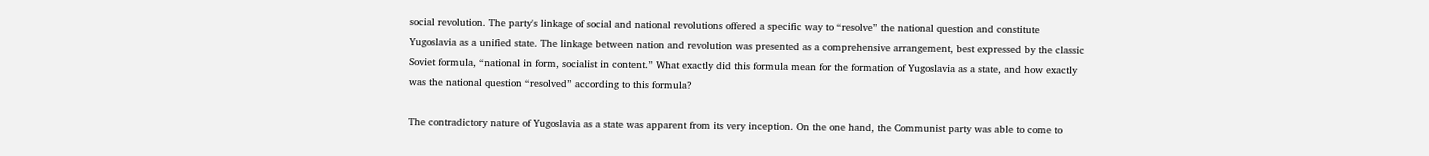social revolution. The party's linkage of social and national revolutions offered a specific way to “resolve” the national question and constitute Yugoslavia as a unified state. The linkage between nation and revolution was presented as a comprehensive arrangement, best expressed by the classic Soviet formula, “national in form, socialist in content.” What exactly did this formula mean for the formation of Yugoslavia as a state, and how exactly was the national question “resolved” according to this formula?

The contradictory nature of Yugoslavia as a state was apparent from its very inception. On the one hand, the Communist party was able to come to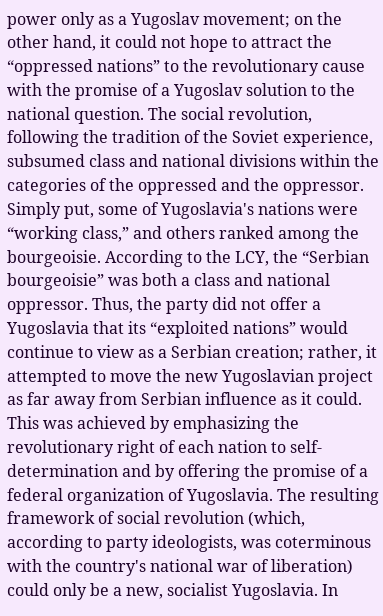power only as a Yugoslav movement; on the other hand, it could not hope to attract the “oppressed nations” to the revolutionary cause with the promise of a Yugoslav solution to the national question. The social revolution, following the tradition of the Soviet experience, subsumed class and national divisions within the categories of the oppressed and the oppressor. Simply put, some of Yugoslavia's nations were “working class,” and others ranked among the bourgeoisie. According to the LCY, the “Serbian bourgeoisie” was both a class and national oppressor. Thus, the party did not offer a Yugoslavia that its “exploited nations” would continue to view as a Serbian creation; rather, it attempted to move the new Yugoslavian project as far away from Serbian influence as it could. This was achieved by emphasizing the revolutionary right of each nation to self-determination and by offering the promise of a federal organization of Yugoslavia. The resulting framework of social revolution (which, according to party ideologists, was coterminous with the country's national war of liberation) could only be a new, socialist Yugoslavia. In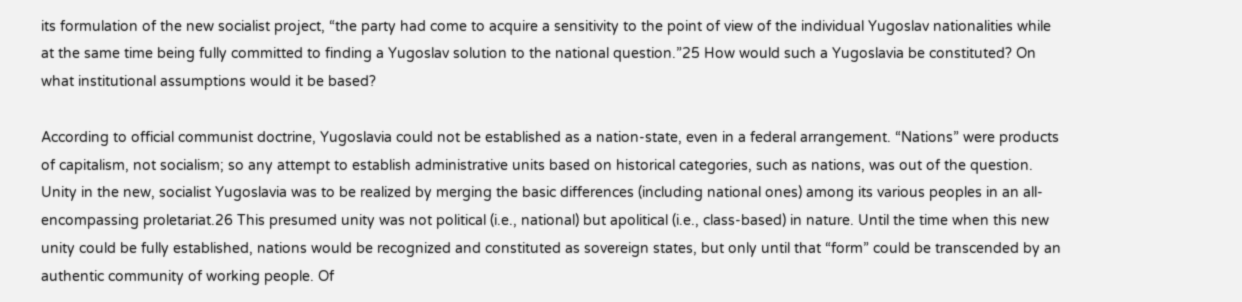its formulation of the new socialist project, “the party had come to acquire a sensitivity to the point of view of the individual Yugoslav nationalities while at the same time being fully committed to finding a Yugoslav solution to the national question.”25 How would such a Yugoslavia be constituted? On what institutional assumptions would it be based?

According to official communist doctrine, Yugoslavia could not be established as a nation-state, even in a federal arrangement. “Nations” were products of capitalism, not socialism; so any attempt to establish administrative units based on historical categories, such as nations, was out of the question. Unity in the new, socialist Yugoslavia was to be realized by merging the basic differences (including national ones) among its various peoples in an all-encompassing proletariat.26 This presumed unity was not political (i.e., national) but apolitical (i.e., class-based) in nature. Until the time when this new unity could be fully established, nations would be recognized and constituted as sovereign states, but only until that “form” could be transcended by an authentic community of working people. Of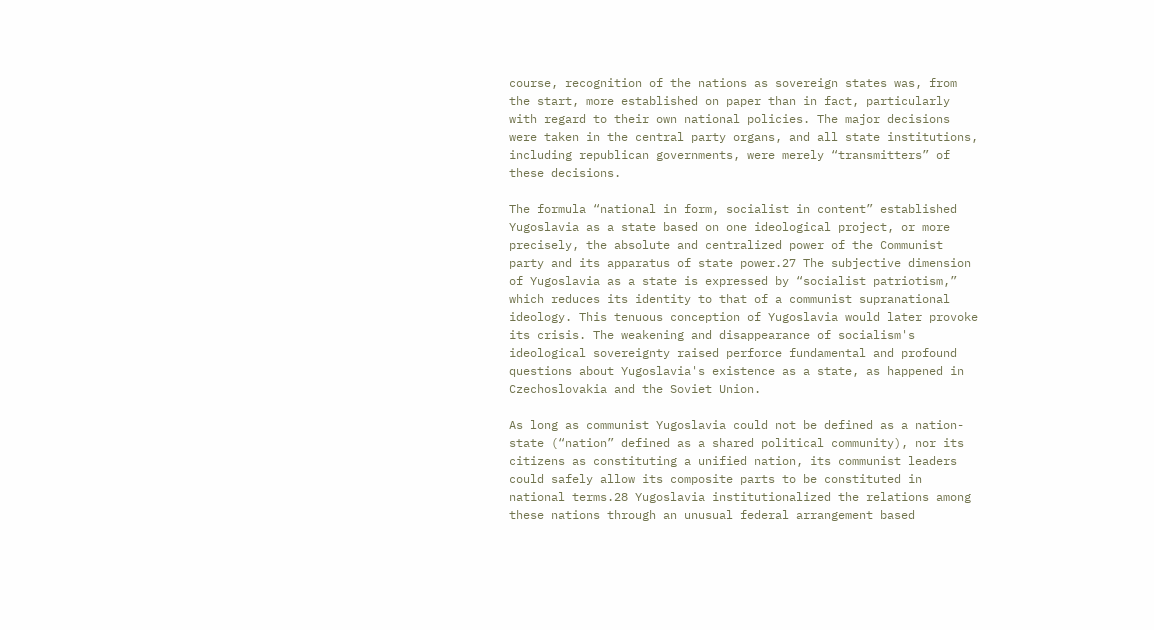course, recognition of the nations as sovereign states was, from the start, more established on paper than in fact, particularly with regard to their own national policies. The major decisions were taken in the central party organs, and all state institutions, including republican governments, were merely “transmitters” of these decisions.

The formula “national in form, socialist in content” established Yugoslavia as a state based on one ideological project, or more precisely, the absolute and centralized power of the Communist party and its apparatus of state power.27 The subjective dimension of Yugoslavia as a state is expressed by “socialist patriotism,” which reduces its identity to that of a communist supranational ideology. This tenuous conception of Yugoslavia would later provoke its crisis. The weakening and disappearance of socialism's ideological sovereignty raised perforce fundamental and profound questions about Yugoslavia's existence as a state, as happened in Czechoslovakia and the Soviet Union.

As long as communist Yugoslavia could not be defined as a nation-state (“nation” defined as a shared political community), nor its citizens as constituting a unified nation, its communist leaders could safely allow its composite parts to be constituted in national terms.28 Yugoslavia institutionalized the relations among these nations through an unusual federal arrangement based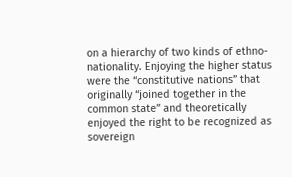on a hierarchy of two kinds of ethno-nationality. Enjoying the higher status were the “constitutive nations” that originally “joined together in the common state” and theoretically enjoyed the right to be recognized as sovereign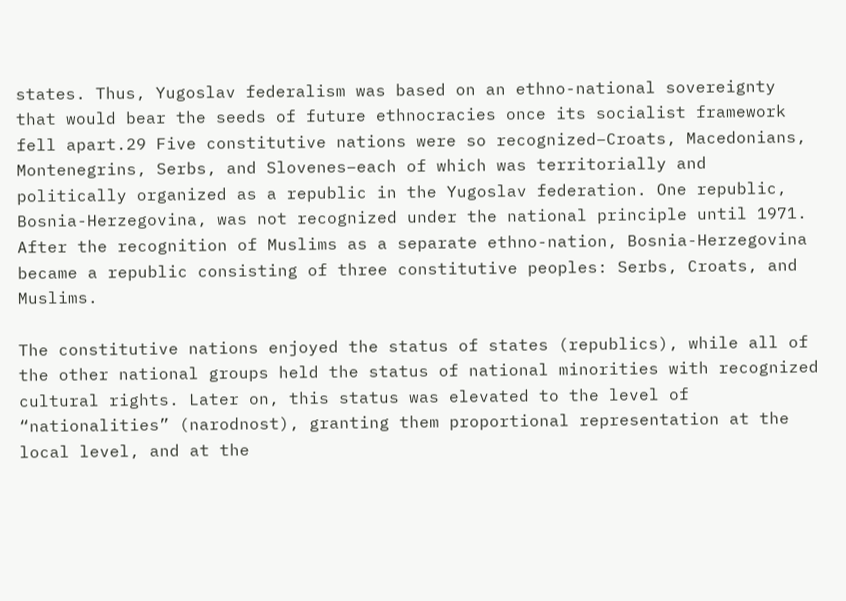states. Thus, Yugoslav federalism was based on an ethno-national sovereignty that would bear the seeds of future ethnocracies once its socialist framework fell apart.29 Five constitutive nations were so recognized–Croats, Macedonians, Montenegrins, Serbs, and Slovenes–each of which was territorially and politically organized as a republic in the Yugoslav federation. One republic, Bosnia-Herzegovina, was not recognized under the national principle until 1971. After the recognition of Muslims as a separate ethno-nation, Bosnia-Herzegovina became a republic consisting of three constitutive peoples: Serbs, Croats, and Muslims.

The constitutive nations enjoyed the status of states (republics), while all of the other national groups held the status of national minorities with recognized cultural rights. Later on, this status was elevated to the level of “nationalities” (narodnost), granting them proportional representation at the local level, and at the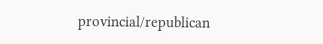provincial/republican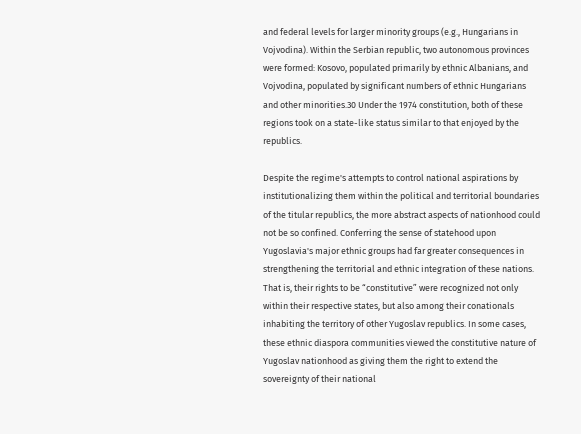and federal levels for larger minority groups (e.g., Hungarians in Vojvodina). Within the Serbian republic, two autonomous provinces were formed: Kosovo, populated primarily by ethnic Albanians, and Vojvodina, populated by significant numbers of ethnic Hungarians and other minorities.30 Under the 1974 constitution, both of these regions took on a state-like status similar to that enjoyed by the republics.

Despite the regime's attempts to control national aspirations by institutionalizing them within the political and territorial boundaries of the titular republics, the more abstract aspects of nationhood could not be so confined. Conferring the sense of statehood upon Yugoslavia's major ethnic groups had far greater consequences in strengthening the territorial and ethnic integration of these nations. That is, their rights to be “constitutive” were recognized not only within their respective states, but also among their conationals inhabiting the territory of other Yugoslav republics. In some cases, these ethnic diaspora communities viewed the constitutive nature of Yugoslav nationhood as giving them the right to extend the sovereignty of their national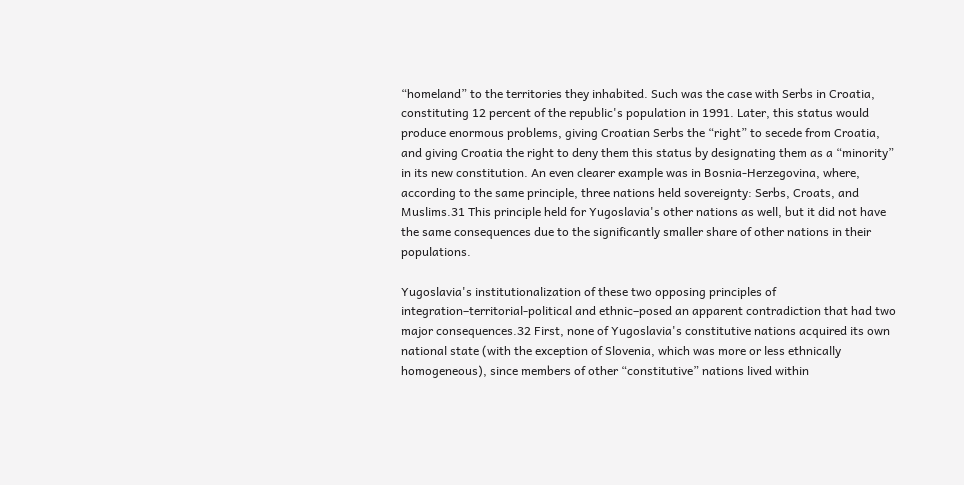“homeland” to the territories they inhabited. Such was the case with Serbs in Croatia, constituting 12 percent of the republic's population in 1991. Later, this status would produce enormous problems, giving Croatian Serbs the “right” to secede from Croatia, and giving Croatia the right to deny them this status by designating them as a “minority” in its new constitution. An even clearer example was in Bosnia-Herzegovina, where, according to the same principle, three nations held sovereignty: Serbs, Croats, and Muslims.31 This principle held for Yugoslavia's other nations as well, but it did not have the same consequences due to the significantly smaller share of other nations in their populations.

Yugoslavia's institutionalization of these two opposing principles of integration–territorial-political and ethnic–posed an apparent contradiction that had two major consequences.32 First, none of Yugoslavia's constitutive nations acquired its own national state (with the exception of Slovenia, which was more or less ethnically homogeneous), since members of other “constitutive” nations lived within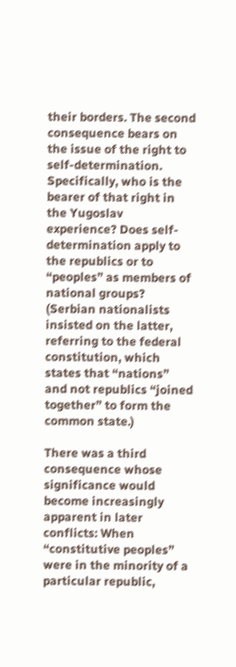their borders. The second consequence bears on the issue of the right to self-determination. Specifically, who is the bearer of that right in the Yugoslav experience? Does self-determination apply to the republics or to “peoples” as members of national groups? (Serbian nationalists insisted on the latter, referring to the federal constitution, which states that “nations” and not republics “joined together” to form the common state.)

There was a third consequence whose significance would become increasingly apparent in later conflicts: When “constitutive peoples” were in the minority of a particular republic,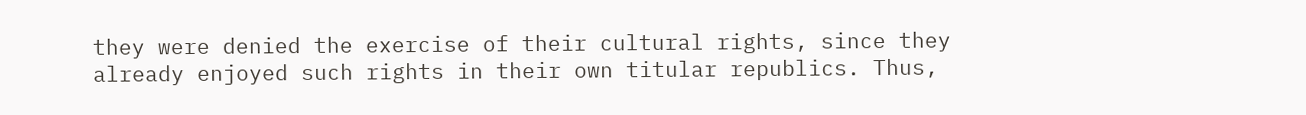they were denied the exercise of their cultural rights, since they already enjoyed such rights in their own titular republics. Thus,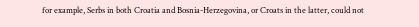for example, Serbs in both Croatia and Bosnia-Herzegovina, or Croats in the latter, could not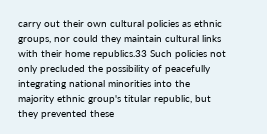carry out their own cultural policies as ethnic groups, nor could they maintain cultural links with their home republics.33 Such policies not only precluded the possibility of peacefully integrating national minorities into the majority ethnic group's titular republic, but they prevented these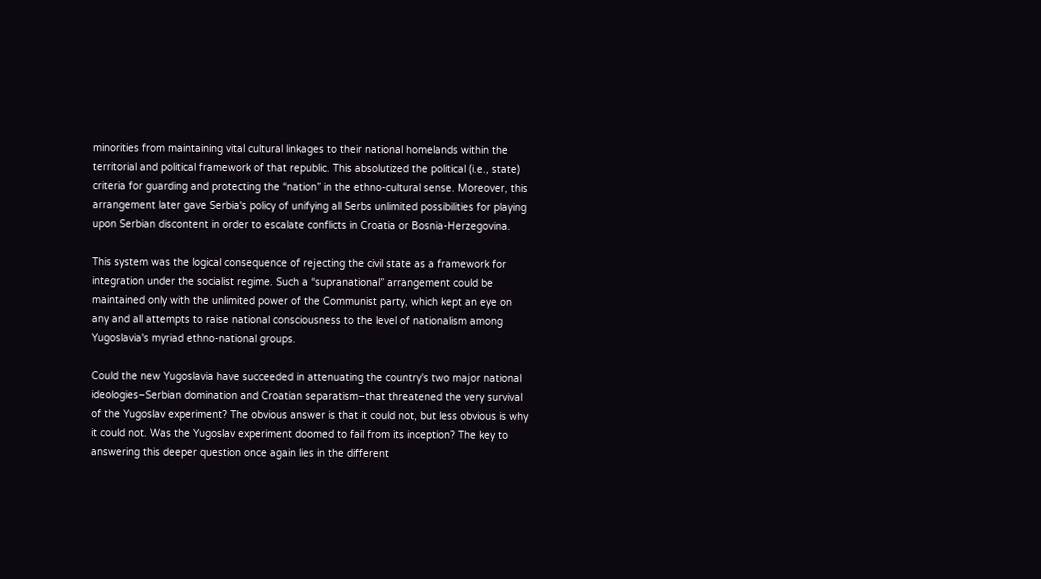minorities from maintaining vital cultural linkages to their national homelands within the territorial and political framework of that republic. This absolutized the political (i.e., state) criteria for guarding and protecting the “nation” in the ethno-cultural sense. Moreover, this arrangement later gave Serbia's policy of unifying all Serbs unlimited possibilities for playing upon Serbian discontent in order to escalate conflicts in Croatia or Bosnia-Herzegovina.

This system was the logical consequence of rejecting the civil state as a framework for integration under the socialist regime. Such a “supranational” arrangement could be maintained only with the unlimited power of the Communist party, which kept an eye on any and all attempts to raise national consciousness to the level of nationalism among Yugoslavia's myriad ethno-national groups.

Could the new Yugoslavia have succeeded in attenuating the country's two major national ideologies–Serbian domination and Croatian separatism–that threatened the very survival of the Yugoslav experiment? The obvious answer is that it could not, but less obvious is why it could not. Was the Yugoslav experiment doomed to fail from its inception? The key to answering this deeper question once again lies in the different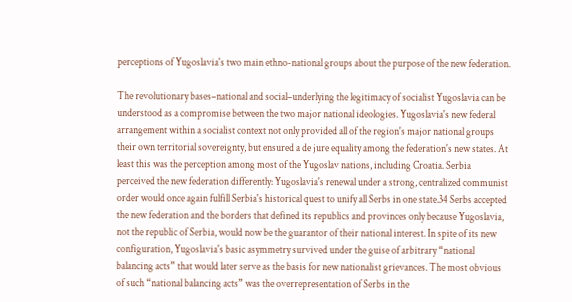perceptions of Yugoslavia's two main ethno-national groups about the purpose of the new federation.

The revolutionary bases–national and social–underlying the legitimacy of socialist Yugoslavia can be understood as a compromise between the two major national ideologies. Yugoslavia's new federal arrangement within a socialist context not only provided all of the region's major national groups their own territorial sovereignty, but ensured a de jure equality among the federation's new states. At least this was the perception among most of the Yugoslav nations, including Croatia. Serbia perceived the new federation differently: Yugoslavia's renewal under a strong, centralized communist order would once again fulfill Serbia's historical quest to unify all Serbs in one state.34 Serbs accepted the new federation and the borders that defined its republics and provinces only because Yugoslavia, not the republic of Serbia, would now be the guarantor of their national interest. In spite of its new configuration, Yugoslavia's basic asymmetry survived under the guise of arbitrary “national balancing acts” that would later serve as the basis for new nationalist grievances. The most obvious of such “national balancing acts” was the overrepresentation of Serbs in the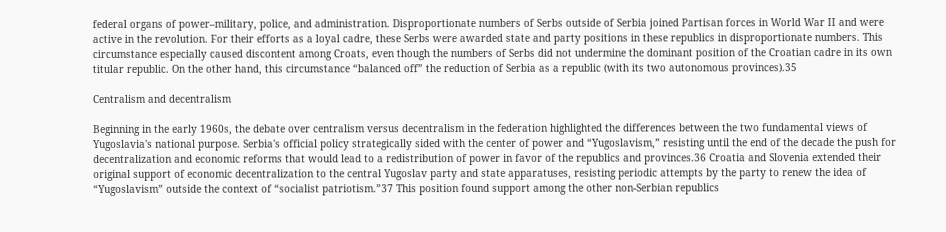federal organs of power–military, police, and administration. Disproportionate numbers of Serbs outside of Serbia joined Partisan forces in World War II and were active in the revolution. For their efforts as a loyal cadre, these Serbs were awarded state and party positions in these republics in disproportionate numbers. This circumstance especially caused discontent among Croats, even though the numbers of Serbs did not undermine the dominant position of the Croatian cadre in its own titular republic. On the other hand, this circumstance “balanced off” the reduction of Serbia as a republic (with its two autonomous provinces).35

Centralism and decentralism

Beginning in the early 1960s, the debate over centralism versus decentralism in the federation highlighted the differences between the two fundamental views of Yugoslavia's national purpose. Serbia's official policy strategically sided with the center of power and “Yugoslavism,” resisting until the end of the decade the push for decentralization and economic reforms that would lead to a redistribution of power in favor of the republics and provinces.36 Croatia and Slovenia extended their original support of economic decentralization to the central Yugoslav party and state apparatuses, resisting periodic attempts by the party to renew the idea of “Yugoslavism” outside the context of “socialist patriotism.”37 This position found support among the other non-Serbian republics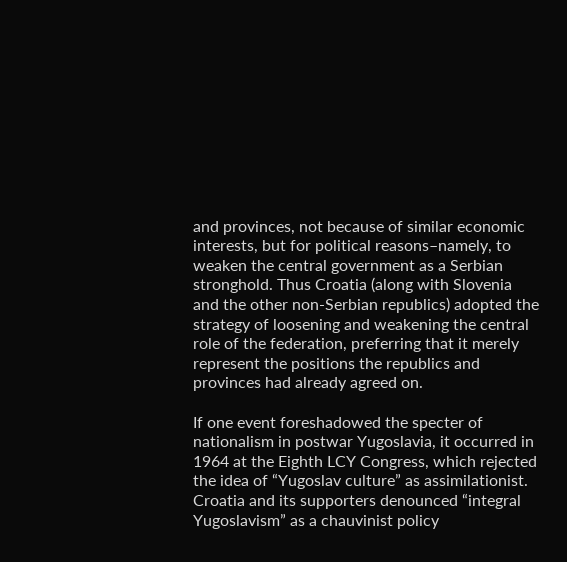and provinces, not because of similar economic interests, but for political reasons–namely, to weaken the central government as a Serbian stronghold. Thus Croatia (along with Slovenia and the other non-Serbian republics) adopted the strategy of loosening and weakening the central role of the federation, preferring that it merely represent the positions the republics and provinces had already agreed on.

If one event foreshadowed the specter of nationalism in postwar Yugoslavia, it occurred in 1964 at the Eighth LCY Congress, which rejected the idea of “Yugoslav culture” as assimilationist. Croatia and its supporters denounced “integral Yugoslavism” as a chauvinist policy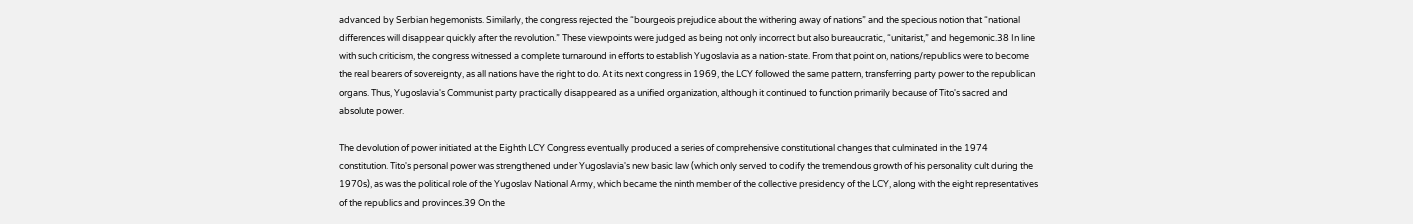advanced by Serbian hegemonists. Similarly, the congress rejected the “bourgeois prejudice about the withering away of nations” and the specious notion that “national differences will disappear quickly after the revolution.” These viewpoints were judged as being not only incorrect but also bureaucratic, “unitarist,” and hegemonic.38 In line with such criticism, the congress witnessed a complete turnaround in efforts to establish Yugoslavia as a nation-state. From that point on, nations/republics were to become the real bearers of sovereignty, as all nations have the right to do. At its next congress in 1969, the LCY followed the same pattern, transferring party power to the republican organs. Thus, Yugoslavia's Communist party practically disappeared as a unified organization, although it continued to function primarily because of Tito's sacred and absolute power.

The devolution of power initiated at the Eighth LCY Congress eventually produced a series of comprehensive constitutional changes that culminated in the 1974 constitution. Tito's personal power was strengthened under Yugoslavia's new basic law (which only served to codify the tremendous growth of his personality cult during the 1970s), as was the political role of the Yugoslav National Army, which became the ninth member of the collective presidency of the LCY, along with the eight representatives of the republics and provinces.39 On the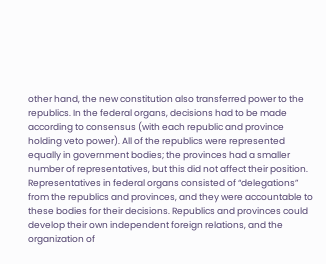other hand, the new constitution also transferred power to the republics. In the federal organs, decisions had to be made according to consensus (with each republic and province holding veto power). All of the republics were represented equally in government bodies; the provinces had a smaller number of representatives, but this did not affect their position. Representatives in federal organs consisted of “delegations” from the republics and provinces, and they were accountable to these bodies for their decisions. Republics and provinces could develop their own independent foreign relations, and the organization of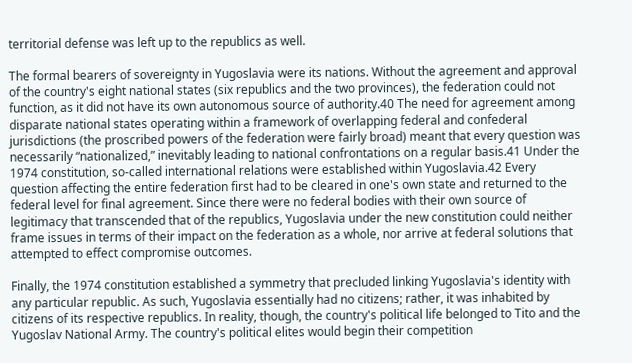territorial defense was left up to the republics as well.

The formal bearers of sovereignty in Yugoslavia were its nations. Without the agreement and approval of the country's eight national states (six republics and the two provinces), the federation could not function, as it did not have its own autonomous source of authority.40 The need for agreement among disparate national states operating within a framework of overlapping federal and confederal jurisdictions (the proscribed powers of the federation were fairly broad) meant that every question was necessarily “nationalized,” inevitably leading to national confrontations on a regular basis.41 Under the 1974 constitution, so-called international relations were established within Yugoslavia.42 Every question affecting the entire federation first had to be cleared in one's own state and returned to the federal level for final agreement. Since there were no federal bodies with their own source of legitimacy that transcended that of the republics, Yugoslavia under the new constitution could neither frame issues in terms of their impact on the federation as a whole, nor arrive at federal solutions that attempted to effect compromise outcomes.

Finally, the 1974 constitution established a symmetry that precluded linking Yugoslavia's identity with any particular republic. As such, Yugoslavia essentially had no citizens; rather, it was inhabited by citizens of its respective republics. In reality, though, the country's political life belonged to Tito and the Yugoslav National Army. The country's political elites would begin their competition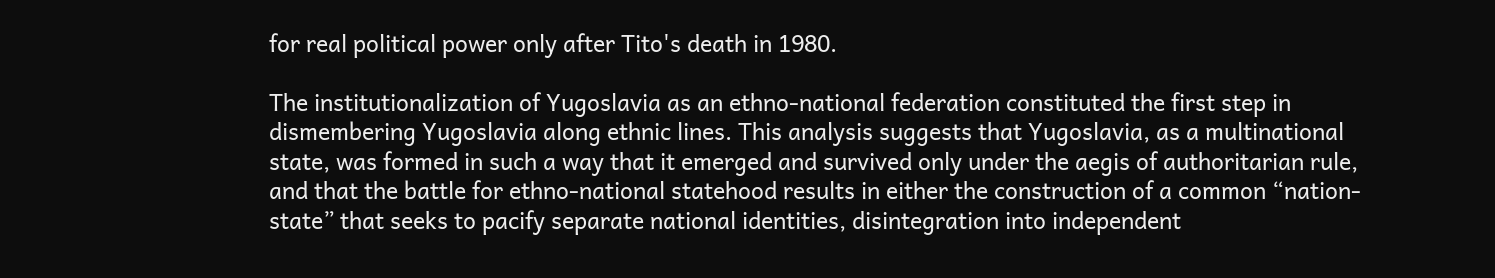for real political power only after Tito's death in 1980.

The institutionalization of Yugoslavia as an ethno-national federation constituted the first step in dismembering Yugoslavia along ethnic lines. This analysis suggests that Yugoslavia, as a multinational state, was formed in such a way that it emerged and survived only under the aegis of authoritarian rule, and that the battle for ethno-national statehood results in either the construction of a common “nation-state” that seeks to pacify separate national identities, disintegration into independent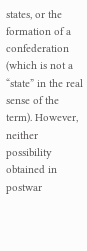states, or the formation of a confederation (which is not a “state” in the real sense of the term). However, neither possibility obtained in postwar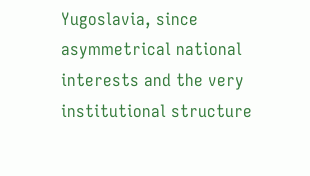Yugoslavia, since asymmetrical national interests and the very institutional structure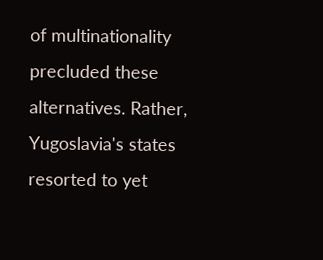of multinationality precluded these alternatives. Rather, Yugoslavia's states resorted to yet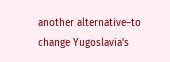another alternative–to change Yugoslavia's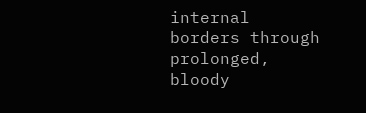internal borders through prolonged, bloody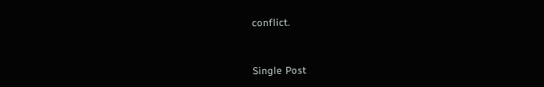conflict.



Single Post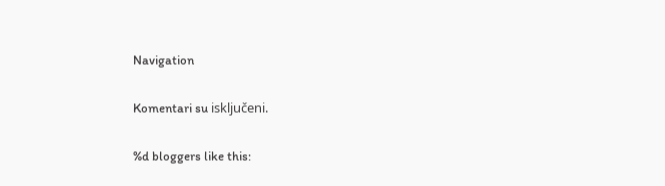Navigation

Komentari su isključeni.

%d bloggers like this: